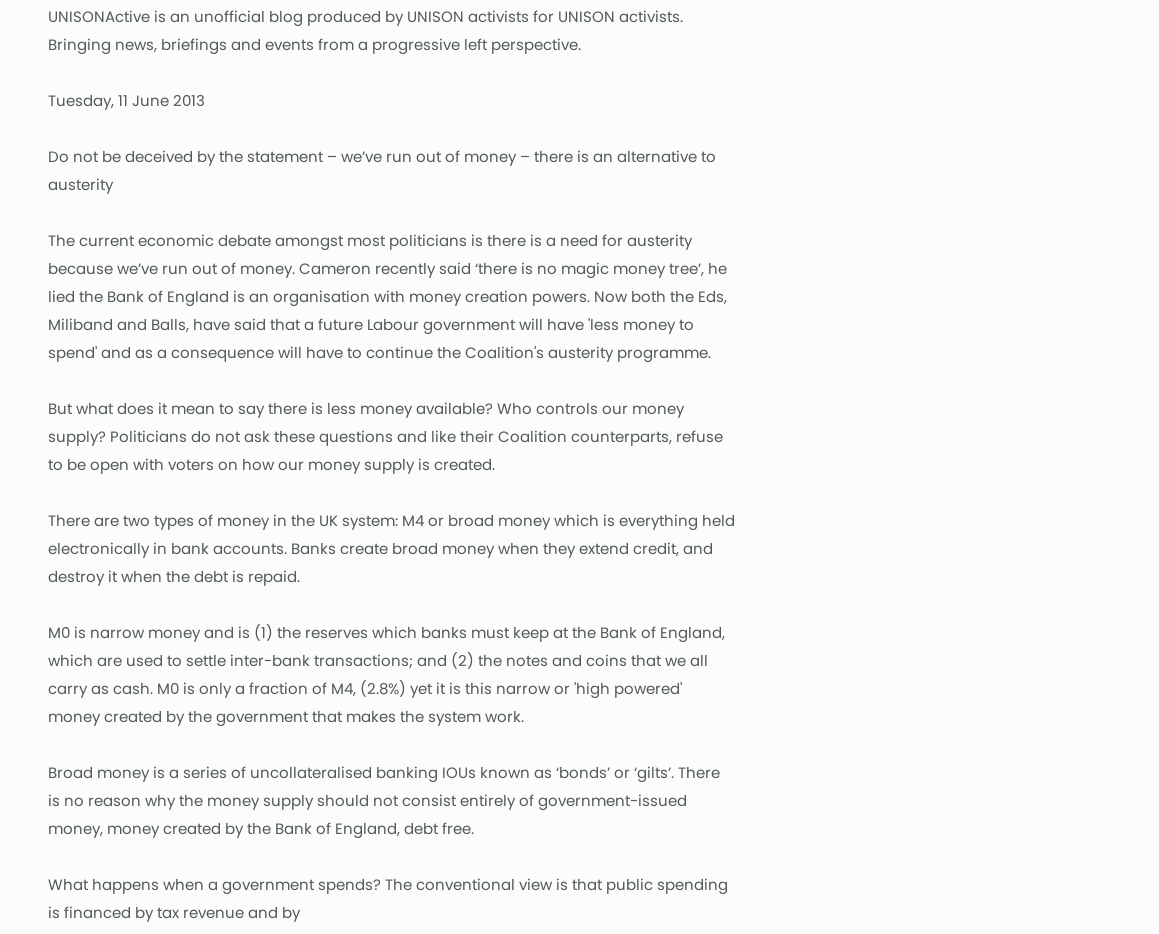UNISONActive is an unofficial blog produced by UNISON activists for UNISON activists. Bringing news, briefings and events from a progressive left perspective.

Tuesday, 11 June 2013

Do not be deceived by the statement – we’ve run out of money – there is an alternative to austerity

The current economic debate amongst most politicians is there is a need for austerity because we’ve run out of money. Cameron recently said ‘there is no magic money tree’, he lied the Bank of England is an organisation with money creation powers. Now both the Eds, Miliband and Balls, have said that a future Labour government will have 'less money to spend' and as a consequence will have to continue the Coalition's austerity programme.

But what does it mean to say there is less money available? Who controls our money supply? Politicians do not ask these questions and like their Coalition counterparts, refuse to be open with voters on how our money supply is created.

There are two types of money in the UK system: M4 or broad money which is everything held electronically in bank accounts. Banks create broad money when they extend credit, and destroy it when the debt is repaid.

M0 is narrow money and is (1) the reserves which banks must keep at the Bank of England, which are used to settle inter-bank transactions; and (2) the notes and coins that we all carry as cash. M0 is only a fraction of M4, (2.8%) yet it is this narrow or 'high powered' money created by the government that makes the system work.

Broad money is a series of uncollateralised banking IOUs known as ‘bonds’ or ‘gilts’. There is no reason why the money supply should not consist entirely of government-issued money, money created by the Bank of England, debt free.

What happens when a government spends? The conventional view is that public spending is financed by tax revenue and by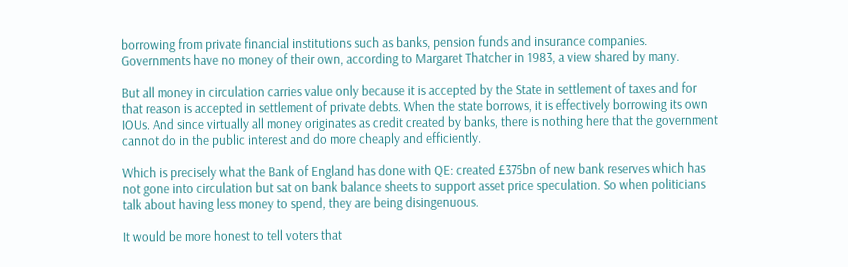borrowing from private financial institutions such as banks, pension funds and insurance companies. Governments have no money of their own, according to Margaret Thatcher in 1983, a view shared by many.

But all money in circulation carries value only because it is accepted by the State in settlement of taxes and for that reason is accepted in settlement of private debts. When the state borrows, it is effectively borrowing its own IOUs. And since virtually all money originates as credit created by banks, there is nothing here that the government cannot do in the public interest and do more cheaply and efficiently.

Which is precisely what the Bank of England has done with QE: created £375bn of new bank reserves which has not gone into circulation but sat on bank balance sheets to support asset price speculation. So when politicians talk about having less money to spend, they are being disingenuous.

It would be more honest to tell voters that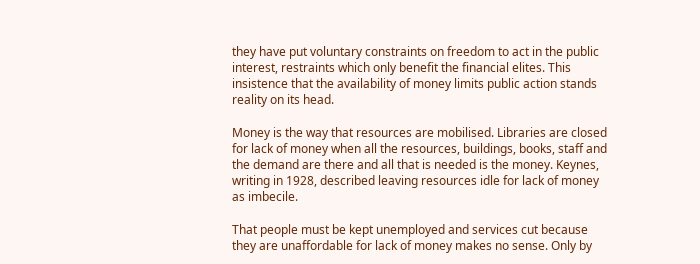they have put voluntary constraints on freedom to act in the public interest, restraints which only benefit the financial elites. This insistence that the availability of money limits public action stands reality on its head.

Money is the way that resources are mobilised. Libraries are closed for lack of money when all the resources, buildings, books, staff and the demand are there and all that is needed is the money. Keynes, writing in 1928, described leaving resources idle for lack of money as imbecile.

That people must be kept unemployed and services cut because they are unaffordable for lack of money makes no sense. Only by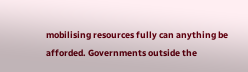mobilising resources fully can anything be afforded. Governments outside the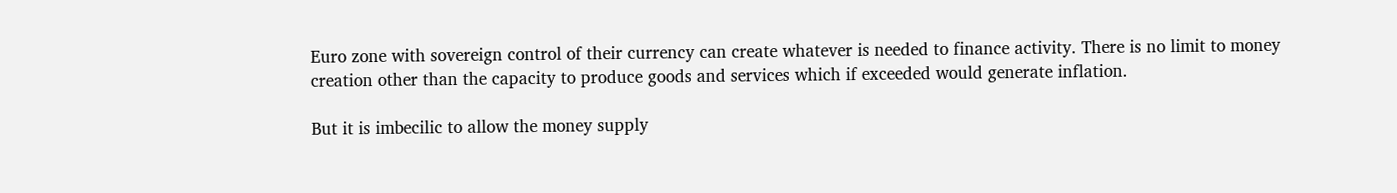Euro zone with sovereign control of their currency can create whatever is needed to finance activity. There is no limit to money creation other than the capacity to produce goods and services which if exceeded would generate inflation.

But it is imbecilic to allow the money supply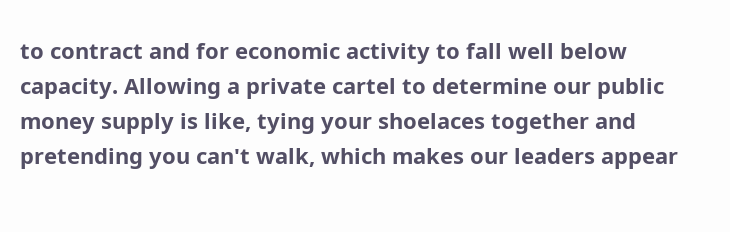to contract and for economic activity to fall well below capacity. Allowing a private cartel to determine our public money supply is like, tying your shoelaces together and pretending you can't walk, which makes our leaders appear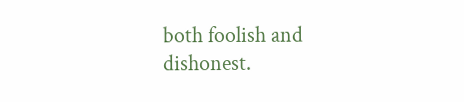both foolish and dishonest.